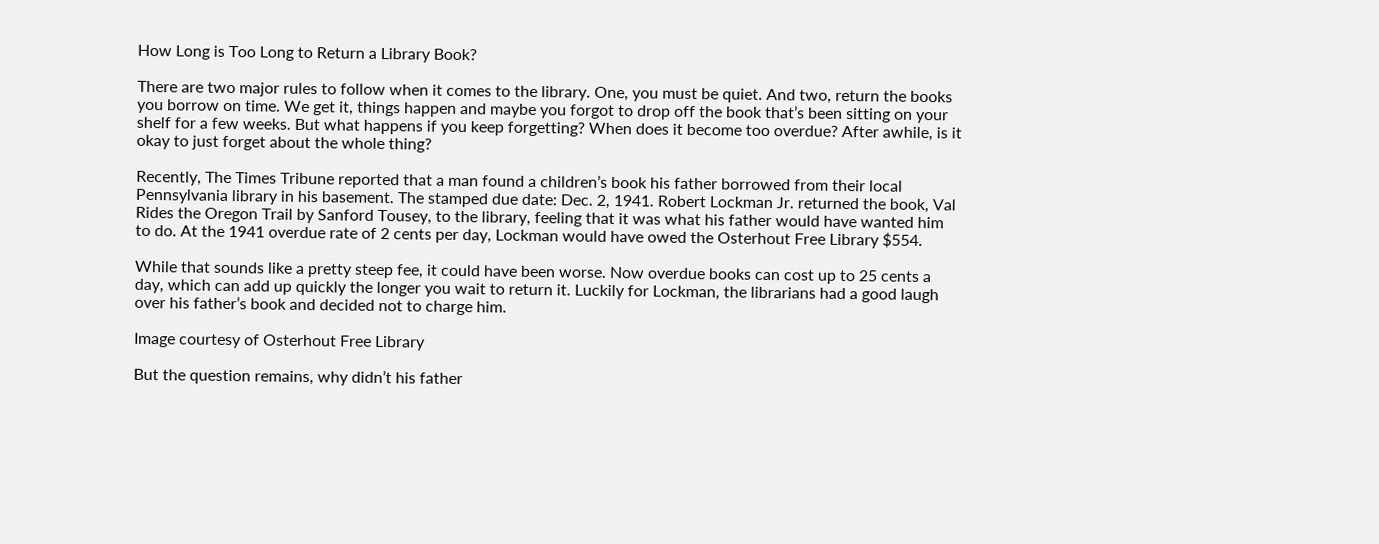How Long is Too Long to Return a Library Book?

There are two major rules to follow when it comes to the library. One, you must be quiet. And two, return the books you borrow on time. We get it, things happen and maybe you forgot to drop off the book that’s been sitting on your shelf for a few weeks. But what happens if you keep forgetting? When does it become too overdue? After awhile, is it okay to just forget about the whole thing?

Recently, The Times Tribune reported that a man found a children’s book his father borrowed from their local Pennsylvania library in his basement. The stamped due date: Dec. 2, 1941. Robert Lockman Jr. returned the book, Val Rides the Oregon Trail by Sanford Tousey, to the library, feeling that it was what his father would have wanted him to do. At the 1941 overdue rate of 2 cents per day, Lockman would have owed the Osterhout Free Library $554.

While that sounds like a pretty steep fee, it could have been worse. Now overdue books can cost up to 25 cents a day, which can add up quickly the longer you wait to return it. Luckily for Lockman, the librarians had a good laugh over his father’s book and decided not to charge him.

Image courtesy of Osterhout Free Library

But the question remains, why didn’t his father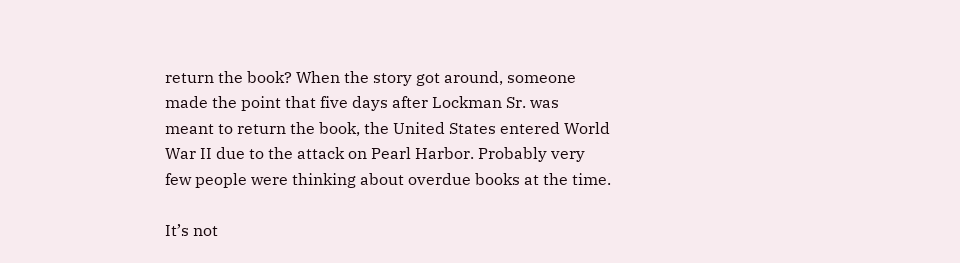return the book? When the story got around, someone made the point that five days after Lockman Sr. was meant to return the book, the United States entered World War II due to the attack on Pearl Harbor. Probably very few people were thinking about overdue books at the time.

It’s not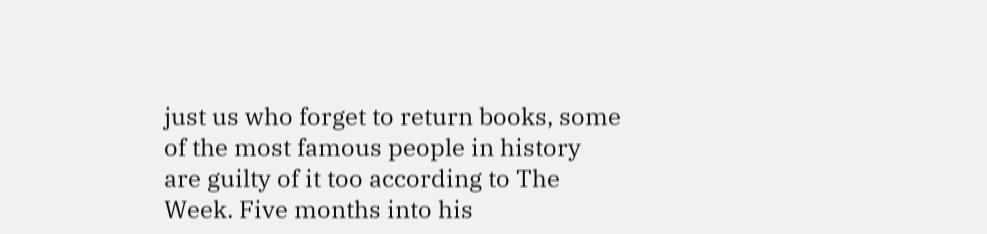just us who forget to return books, some of the most famous people in history are guilty of it too according to The Week. Five months into his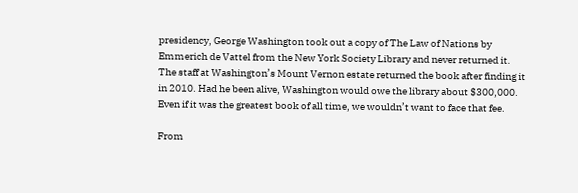presidency, George Washington took out a copy of The Law of Nations by Emmerich de Vattel from the New York Society Library and never returned it. The staff at Washington’s Mount Vernon estate returned the book after finding it in 2010. Had he been alive, Washington would owe the library about $300,000. Even if it was the greatest book of all time, we wouldn’t want to face that fee.

From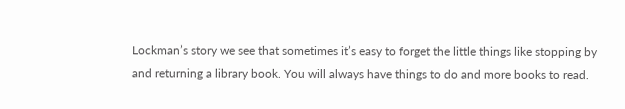Lockman’s story we see that sometimes it’s easy to forget the little things like stopping by and returning a library book. You will always have things to do and more books to read.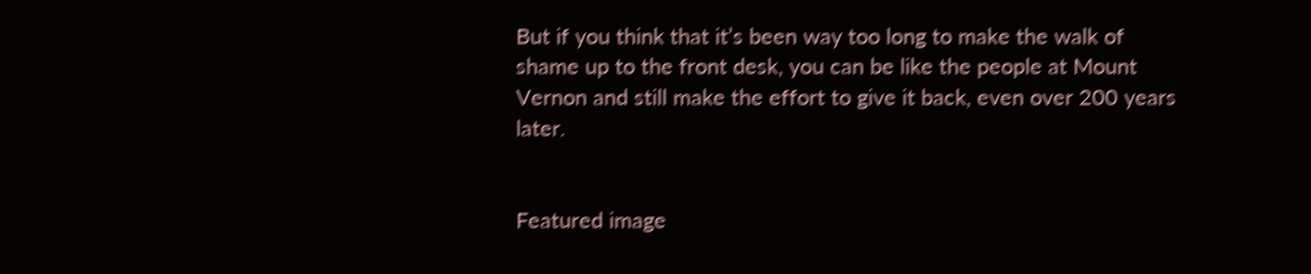But if you think that it’s been way too long to make the walk of shame up to the front desk, you can be like the people at Mount Vernon and still make the effort to give it back, even over 200 years later.


Featured image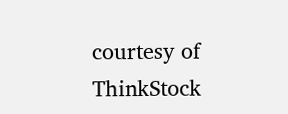courtesy of ThinkStock